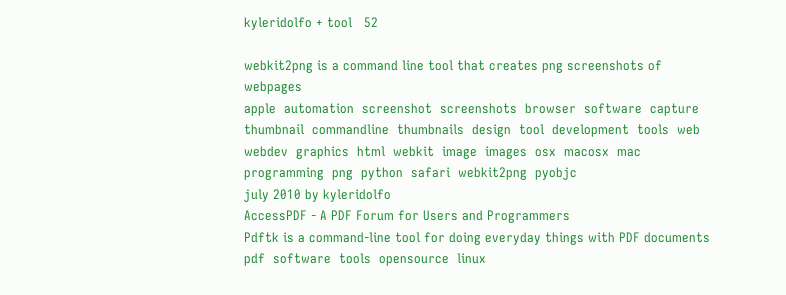kyleridolfo + tool   52

webkit2png is a command line tool that creates png screenshots of webpages
apple  automation  screenshot  screenshots  browser  software  capture  thumbnail  commandline  thumbnails  design  tool  development  tools  web  webdev  graphics  html  webkit  image  images  osx  macosx  mac  programming  png  python  safari  webkit2png  pyobjc
july 2010 by kyleridolfo
AccessPDF - A PDF Forum for Users and Programmers
Pdftk is a command-line tool for doing everyday things with PDF documents
pdf  software  tools  opensource  linux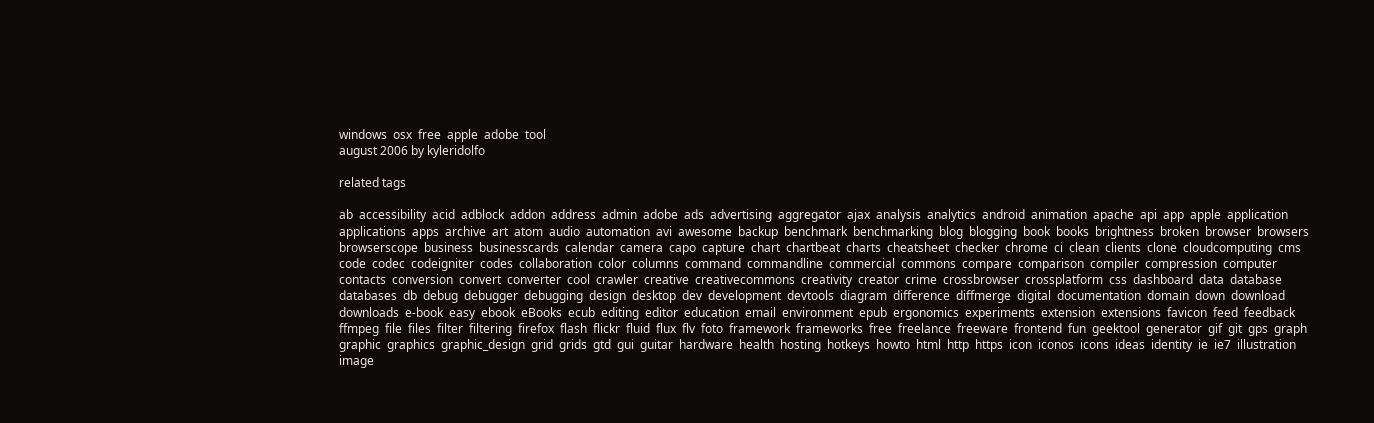windows  osx  free  apple  adobe  tool
august 2006 by kyleridolfo

related tags

ab  accessibility  acid  adblock  addon  address  admin  adobe  ads  advertising  aggregator  ajax  analysis  analytics  android  animation  apache  api  app  apple  application  applications  apps  archive  art  atom  audio  automation  avi  awesome  backup  benchmark  benchmarking  blog  blogging  book  books  brightness  broken  browser  browsers  browserscope  business  businesscards  calendar  camera  capo  capture  chart  chartbeat  charts  cheatsheet  checker  chrome  ci  clean  clients  clone  cloudcomputing  cms  code  codec  codeigniter  codes  collaboration  color  columns  command  commandline  commercial  commons  compare  comparison  compiler  compression  computer  contacts  conversion  convert  converter  cool  crawler  creative  creativecommons  creativity  creator  crime  crossbrowser  crossplatform  css  dashboard  data  database  databases  db  debug  debugger  debugging  design  desktop  dev  development  devtools  diagram  difference  diffmerge  digital  documentation  domain  down  download  downloads  e-book  easy  ebook  eBooks  ecub  editing  editor  education  email  environment  epub  ergonomics  experiments  extension  extensions  favicon  feed  feedback  ffmpeg  file  files  filter  filtering  firefox  flash  flickr  fluid  flux  flv  foto  framework  frameworks  free  freelance  freeware  frontend  fun  geektool  generator  gif  git  gps  graph  graphic  graphics  graphic_design  grid  grids  gtd  gui  guitar  hardware  health  hosting  hotkeys  howto  html  http  https  icon  iconos  icons  ideas  identity  ie  ie7  illustration  image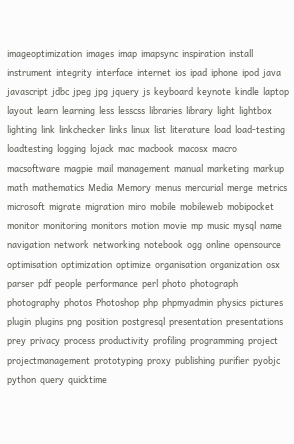imageoptimization  images  imap  imapsync  inspiration  install  instrument  integrity  interface  internet  ios  ipad  iphone  ipod  java  javascript  jdbc  jpeg  jpg  jquery  js  keyboard  keynote  kindle  laptop  layout  learn  learning  less  lesscss  libraries  library  light  lightbox  lighting  link  linkchecker  links  linux  list  literature  load  load-testing  loadtesting  logging  lojack  mac  macbook  macosx  macro  macsoftware  magpie  mail  management  manual  marketing  markup  math  mathematics  Media  Memory  menus  mercurial  merge  metrics  microsoft  migrate  migration  miro  mobile  mobileweb  mobipocket  monitor  monitoring  monitors  motion  movie  mp  music  mysql  name  navigation  network  networking  notebook  ogg  online  opensource  optimisation  optimization  optimize  organisation  organization  osx  parser  pdf  people  performance  perl  photo  photograph  photography  photos  Photoshop  php  phpmyadmin  physics  pictures  plugin  plugins  png  position  postgresql  presentation  presentations  prey  privacy  process  productivity  profiling  programming  project  projectmanagement  prototyping  proxy  publishing  purifier  pyobjc  python  query  quicktime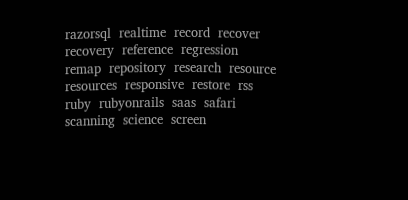razorsql  realtime  record  recover  recovery  reference  regression  remap  repository  research  resource  resources  responsive  restore  rss  ruby  rubyonrails  saas  safari  scanning  science  screen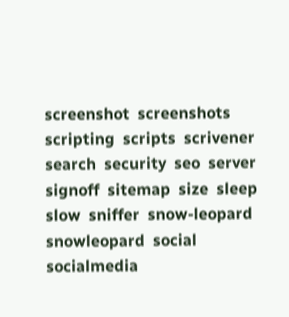screenshot  screenshots  scripting  scripts  scrivener  search  security  seo  server  signoff  sitemap  size  sleep  slow  sniffer  snow-leopard  snowleopard  social  socialmedia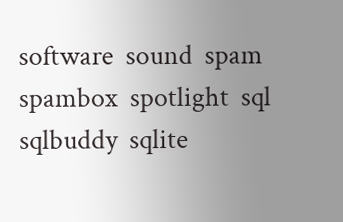software  sound  spam  spambox  spotlight  sql  sqlbuddy  sqlite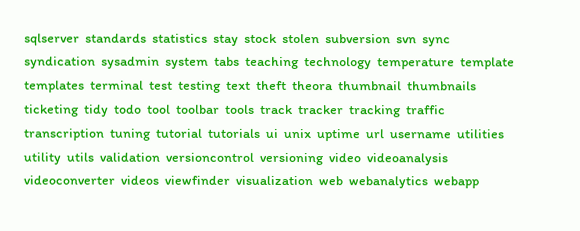sqlserver  standards  statistics  stay  stock  stolen  subversion  svn  sync  syndication  sysadmin  system  tabs  teaching  technology  temperature  template  templates  terminal  test  testing  text  theft  theora  thumbnail  thumbnails  ticketing  tidy  todo  tool  toolbar  tools  track  tracker  tracking  traffic  transcription  tuning  tutorial  tutorials  ui  unix  uptime  url  username  utilities  utility  utils  validation  versioncontrol  versioning  video  videoanalysis  videoconverter  videos  viewfinder  visualization  web  webanalytics  webapp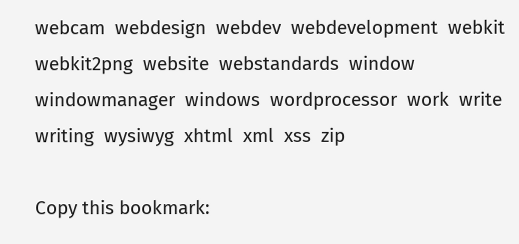webcam  webdesign  webdev  webdevelopment  webkit  webkit2png  website  webstandards  window  windowmanager  windows  wordprocessor  work  write  writing  wysiwyg  xhtml  xml  xss  zip

Copy this bookmark: